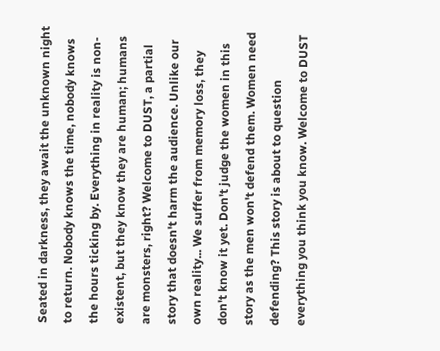Seated in darkness, they await the unknown night to return. Nobody knows the time, nobody knows the hours ticking by. Everything in reality is non-existent, but they know they are human; humans are monsters, right? Welcome to DUST, a partial story that doesn't harm the audience. Unlike our own reality... We suffer from memory loss, they don't know it yet. Don't judge the women in this story as the men won't defend them. Women need defending? This story is about to question everything you think you know. Welcome to DUST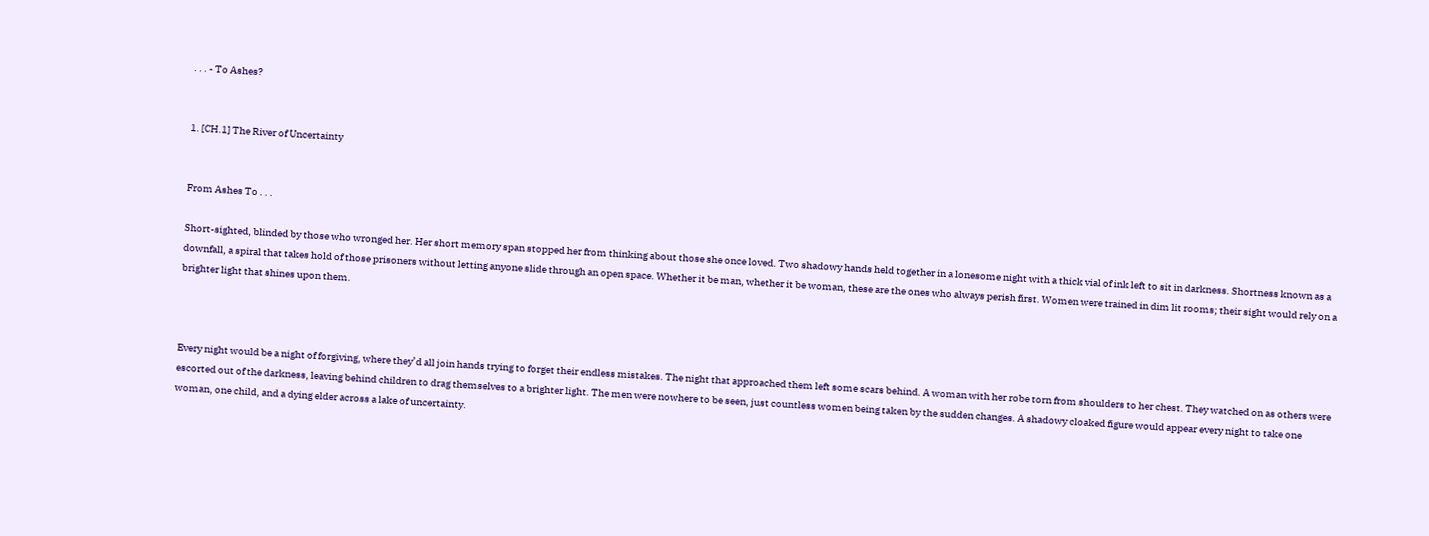. . . - To Ashes?


1. [CH.1] The River of Uncertainty


From Ashes To . . .

Short-sighted, blinded by those who wronged her. Her short memory span stopped her from thinking about those she once loved. Two shadowy hands held together in a lonesome night with a thick vial of ink left to sit in darkness. Shortness known as a downfall, a spiral that takes hold of those prisoners without letting anyone slide through an open space. Whether it be man, whether it be woman, these are the ones who always perish first. Women were trained in dim lit rooms; their sight would rely on a brighter light that shines upon them.



Every night would be a night of forgiving, where they’d all join hands trying to forget their endless mistakes. The night that approached them left some scars behind. A woman with her robe torn from shoulders to her chest. They watched on as others were escorted out of the darkness, leaving behind children to drag themselves to a brighter light. The men were nowhere to be seen, just countless women being taken by the sudden changes. A shadowy cloaked figure would appear every night to take one woman, one child, and a dying elder across a lake of uncertainty.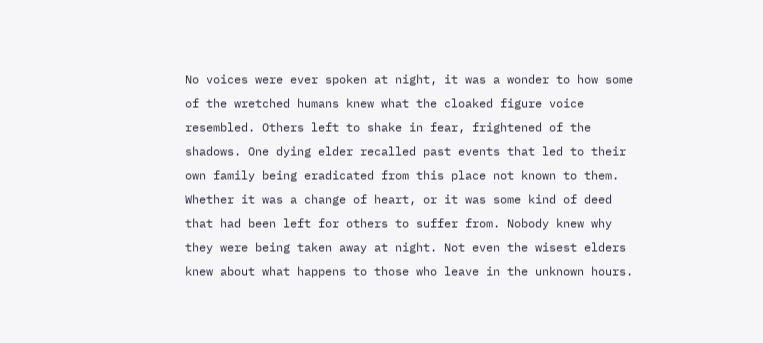No voices were ever spoken at night, it was a wonder to how some of the wretched humans knew what the cloaked figure voice resembled. Others left to shake in fear, frightened of the shadows. One dying elder recalled past events that led to their own family being eradicated from this place not known to them. Whether it was a change of heart, or it was some kind of deed that had been left for others to suffer from. Nobody knew why they were being taken away at night. Not even the wisest elders knew about what happens to those who leave in the unknown hours.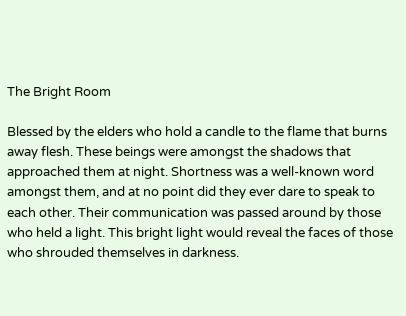The Bright Room

Blessed by the elders who hold a candle to the flame that burns away flesh. These beings were amongst the shadows that approached them at night. Shortness was a well-known word amongst them, and at no point did they ever dare to speak to each other. Their communication was passed around by those who held a light. This bright light would reveal the faces of those who shrouded themselves in darkness.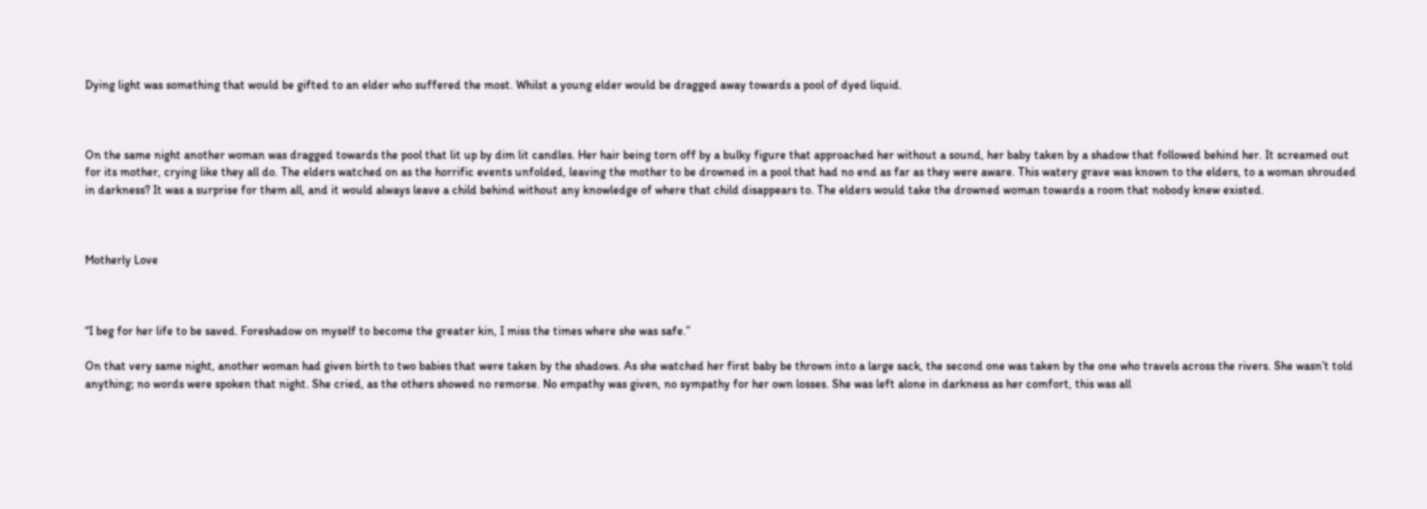Dying light was something that would be gifted to an elder who suffered the most. Whilst a young elder would be dragged away towards a pool of dyed liquid.



On the same night another woman was dragged towards the pool that lit up by dim lit candles. Her hair being torn off by a bulky figure that approached her without a sound, her baby taken by a shadow that followed behind her. It screamed out for its mother, crying like they all do. The elders watched on as the horrific events unfolded, leaving the mother to be drowned in a pool that had no end as far as they were aware. This watery grave was known to the elders, to a woman shrouded in darkness? It was a surprise for them all, and it would always leave a child behind without any knowledge of where that child disappears to. The elders would take the drowned woman towards a room that nobody knew existed.



Motherly Love



“I beg for her life to be saved. Foreshadow on myself to become the greater kin, I miss the times where she was safe.”

On that very same night, another woman had given birth to two babies that were taken by the shadows. As she watched her first baby be thrown into a large sack, the second one was taken by the one who travels across the rivers. She wasn’t told anything; no words were spoken that night. She cried, as the others showed no remorse. No empathy was given, no sympathy for her own losses. She was left alone in darkness as her comfort, this was all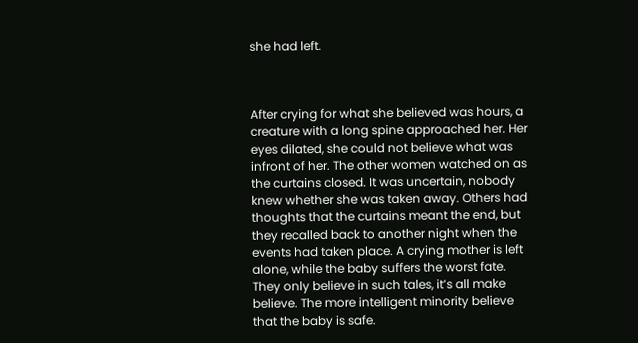she had left.



After crying for what she believed was hours, a creature with a long spine approached her. Her eyes dilated, she could not believe what was infront of her. The other women watched on as the curtains closed. It was uncertain, nobody knew whether she was taken away. Others had thoughts that the curtains meant the end, but they recalled back to another night when the events had taken place. A crying mother is left alone, while the baby suffers the worst fate. They only believe in such tales, it’s all make believe. The more intelligent minority believe that the baby is safe.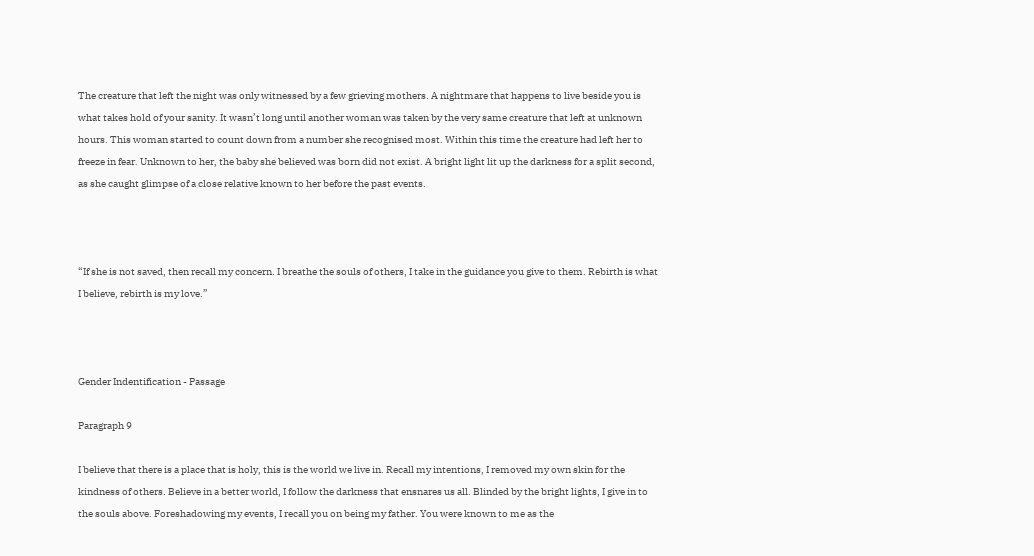The creature that left the night was only witnessed by a few grieving mothers. A nightmare that happens to live beside you is what takes hold of your sanity. It wasn’t long until another woman was taken by the very same creature that left at unknown hours. This woman started to count down from a number she recognised most. Within this time the creature had left her to freeze in fear. Unknown to her, the baby she believed was born did not exist. A bright light lit up the darkness for a split second, as she caught glimpse of a close relative known to her before the past events.



“If she is not saved, then recall my concern. I breathe the souls of others, I take in the guidance you give to them. Rebirth is what I believe, rebirth is my love.”



Gender Indentification - Passage

Paragraph 9

I believe that there is a place that is holy, this is the world we live in. Recall my intentions, I removed my own skin for the kindness of others. Believe in a better world, I follow the darkness that ensnares us all. Blinded by the bright lights, I give in to the souls above. Foreshadowing my events, I recall you on being my father. You were known to me as the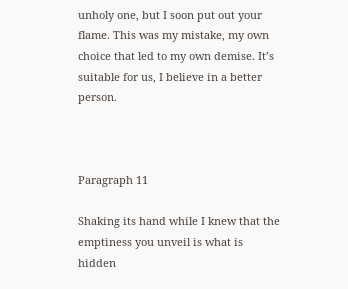unholy one, but I soon put out your flame. This was my mistake, my own choice that led to my own demise. It’s suitable for us, I believe in a better person.



Paragraph 11

Shaking its hand while I knew that the emptiness you unveil is what is hidden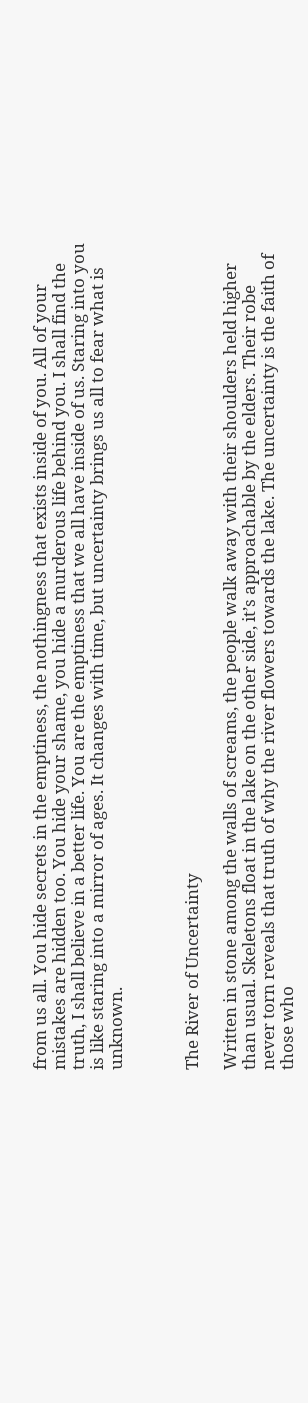from us all. You hide secrets in the emptiness, the nothingness that exists inside of you. All of your mistakes are hidden too. You hide your shame, you hide a murderous life behind you. I shall find the truth, I shall believe in a better life. You are the emptiness that we all have inside of us. Staring into you is like staring into a mirror of ages. It changes with time, but uncertainty brings us all to fear what is unknown.



The River of Uncertainty

Written in stone among the walls of screams, the people walk away with their shoulders held higher than usual. Skeletons float in the lake on the other side, it’s approachable by the elders. Their robe never torn reveals that truth of why the river flowers towards the lake. The uncertainty is the faith of those who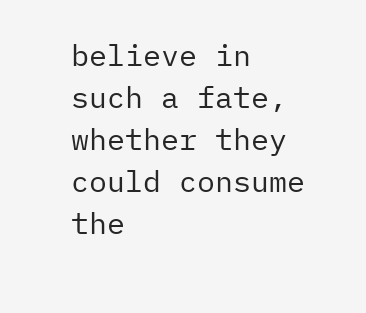believe in such a fate, whether they could consume the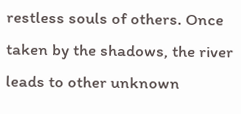restless souls of others. Once taken by the shadows, the river leads to other unknown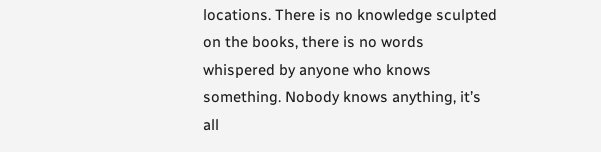locations. There is no knowledge sculpted on the books, there is no words whispered by anyone who knows something. Nobody knows anything, it’s all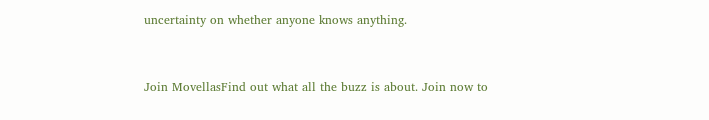uncertainty on whether anyone knows anything.


Join MovellasFind out what all the buzz is about. Join now to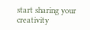start sharing your creativity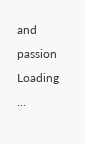and passion
Loading ...